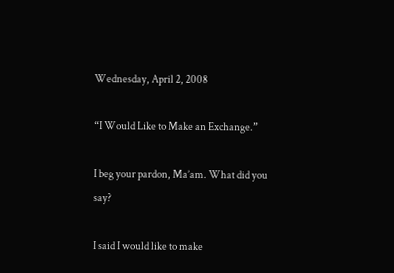Wednesday, April 2, 2008

“I Would Like to Make an Exchange.”

I beg your pardon, Ma’am. What did you say?

I said I would like to make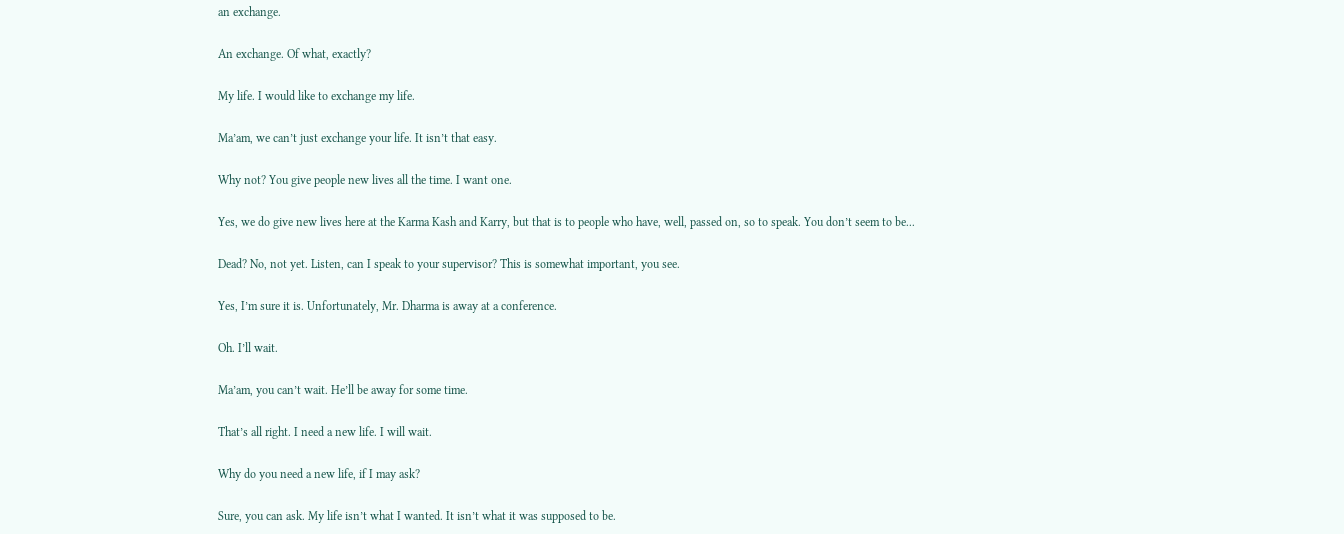an exchange.

An exchange. Of what, exactly?

My life. I would like to exchange my life.

Ma’am, we can’t just exchange your life. It isn’t that easy.

Why not? You give people new lives all the time. I want one.

Yes, we do give new lives here at the Karma Kash and Karry, but that is to people who have, well, passed on, so to speak. You don’t seem to be...

Dead? No, not yet. Listen, can I speak to your supervisor? This is somewhat important, you see.

Yes, I’m sure it is. Unfortunately, Mr. Dharma is away at a conference.

Oh. I’ll wait.

Ma’am, you can’t wait. He’ll be away for some time.

That’s all right. I need a new life. I will wait.

Why do you need a new life, if I may ask?

Sure, you can ask. My life isn’t what I wanted. It isn’t what it was supposed to be.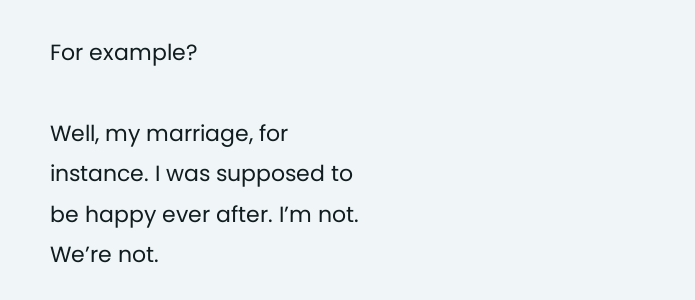For example?

Well, my marriage, for instance. I was supposed to be happy ever after. I’m not. We’re not.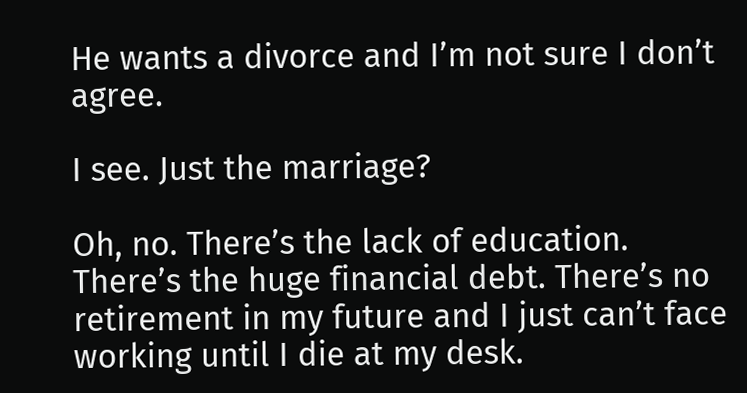He wants a divorce and I’m not sure I don’t agree.

I see. Just the marriage?

Oh, no. There’s the lack of education. There’s the huge financial debt. There’s no retirement in my future and I just can’t face working until I die at my desk.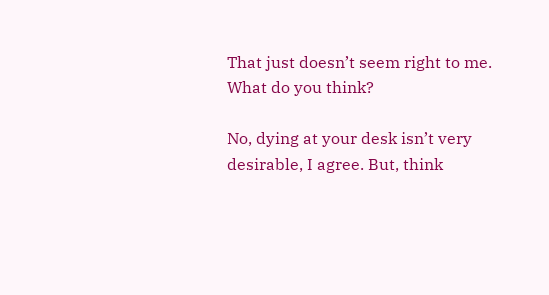That just doesn’t seem right to me. What do you think?

No, dying at your desk isn’t very desirable, I agree. But, think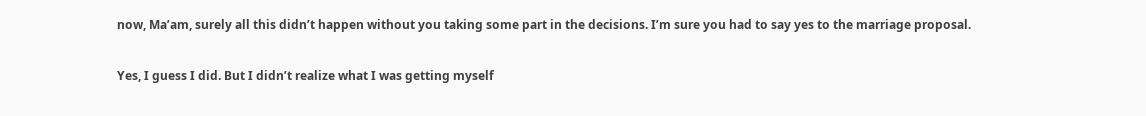now, Ma’am, surely all this didn’t happen without you taking some part in the decisions. I’m sure you had to say yes to the marriage proposal.

Yes, I guess I did. But I didn’t realize what I was getting myself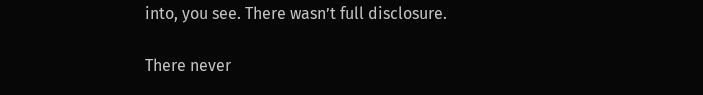into, you see. There wasn’t full disclosure.

There never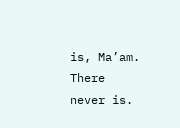is, Ma’am. There never is.